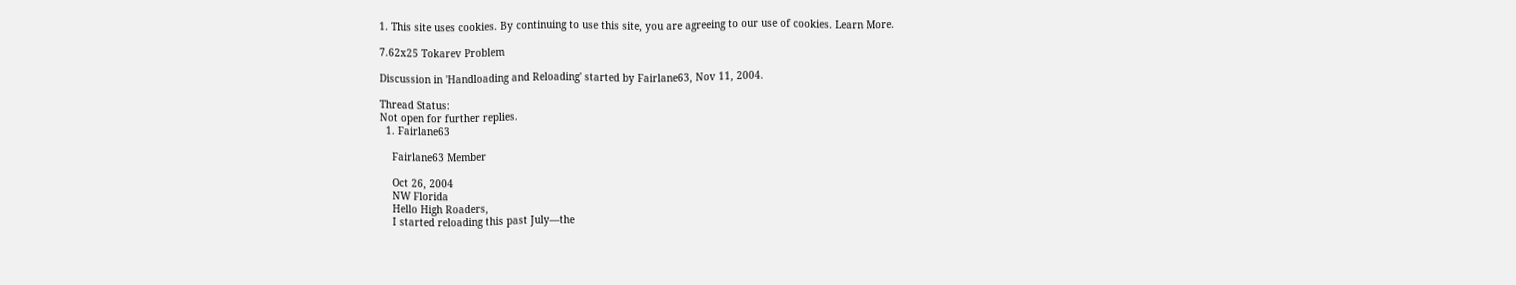1. This site uses cookies. By continuing to use this site, you are agreeing to our use of cookies. Learn More.

7.62x25 Tokarev Problem

Discussion in 'Handloading and Reloading' started by Fairlane63, Nov 11, 2004.

Thread Status:
Not open for further replies.
  1. Fairlane63

    Fairlane63 Member

    Oct 26, 2004
    NW Florida
    Hello High Roaders,
    I started reloading this past July—the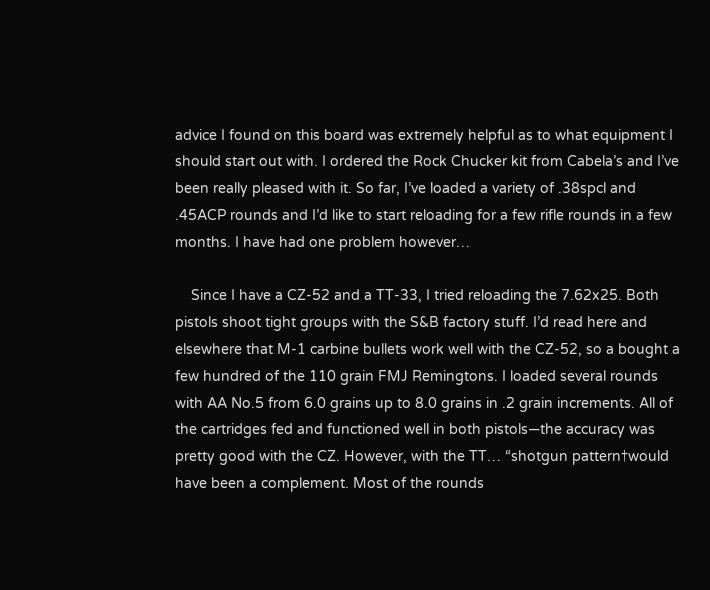advice I found on this board was extremely helpful as to what equipment I should start out with. I ordered the Rock Chucker kit from Cabela’s and I’ve been really pleased with it. So far, I’ve loaded a variety of .38spcl and .45ACP rounds and I’d like to start reloading for a few rifle rounds in a few months. I have had one problem however…

    Since I have a CZ-52 and a TT-33, I tried reloading the 7.62x25. Both pistols shoot tight groups with the S&B factory stuff. I’d read here and elsewhere that M-1 carbine bullets work well with the CZ-52, so a bought a few hundred of the 110 grain FMJ Remingtons. I loaded several rounds with AA No.5 from 6.0 grains up to 8.0 grains in .2 grain increments. All of the cartridges fed and functioned well in both pistols—the accuracy was pretty good with the CZ. However, with the TT… “shotgun pattern†would have been a complement. Most of the rounds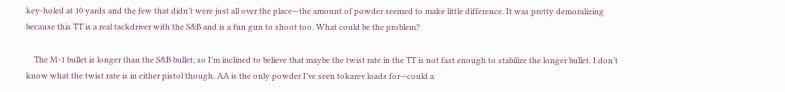key-holed at 10 yards and the few that didn’t were just all over the place—the amount of powder seemed to make little difference. It was pretty demoralizing because this TT is a real tackdriver with the S&B and is a fun gun to shoot too. What could be the problem?

    The M-1 bullet is longer than the S&B bullet, so I’m inclined to believe that maybe the twist rate in the TT is not fast enough to stabilize the longer bullet. I don’t know what the twist rate is in either pistol though. AA is the only powder I’ve seen tokarev loads for—could a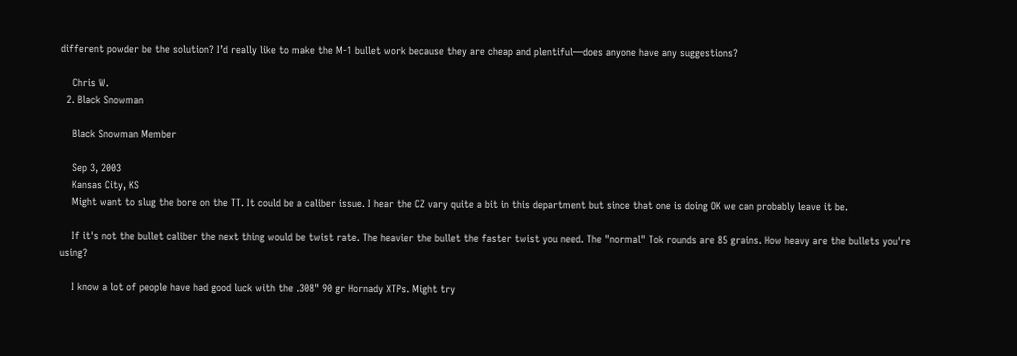different powder be the solution? I’d really like to make the M-1 bullet work because they are cheap and plentiful—does anyone have any suggestions?

    Chris W.
  2. Black Snowman

    Black Snowman Member

    Sep 3, 2003
    Kansas City, KS
    Might want to slug the bore on the TT. It could be a caliber issue. I hear the CZ vary quite a bit in this department but since that one is doing OK we can probably leave it be.

    If it's not the bullet caliber the next thing would be twist rate. The heavier the bullet the faster twist you need. The "normal" Tok rounds are 85 grains. How heavy are the bullets you're using?

    I know a lot of people have had good luck with the .308" 90 gr Hornady XTPs. Might try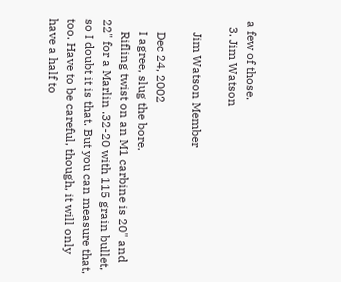a few of those.
  3. Jim Watson

    Jim Watson Member

    Dec 24, 2002
    I agree, slug the bore.
    Rifling twist on an M1 carbine is 20" and 22" for a Marlin .32-20 with 115 grain bullet, so I doubt it is that. But you can measure that, too. Have to be careful, though, it will only have a half to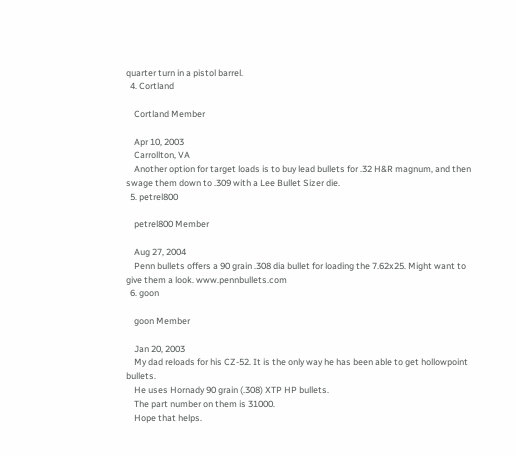quarter turn in a pistol barrel.
  4. Cortland

    Cortland Member

    Apr 10, 2003
    Carrollton, VA
    Another option for target loads is to buy lead bullets for .32 H&R magnum, and then swage them down to .309 with a Lee Bullet Sizer die.
  5. petrel800

    petrel800 Member

    Aug 27, 2004
    Penn bullets offers a 90 grain .308 dia bullet for loading the 7.62x25. Might want to give them a look. www.pennbullets.com
  6. goon

    goon Member

    Jan 20, 2003
    My dad reloads for his CZ-52. It is the only way he has been able to get hollowpoint bullets.
    He uses Hornady 90 grain (.308) XTP HP bullets.
    The part number on them is 31000.
    Hope that helps.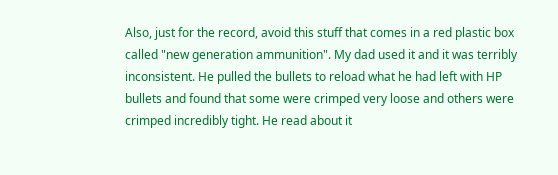Also, just for the record, avoid this stuff that comes in a red plastic box called "new generation ammunition". My dad used it and it was terribly inconsistent. He pulled the bullets to reload what he had left with HP bullets and found that some were crimped very loose and others were crimped incredibly tight. He read about it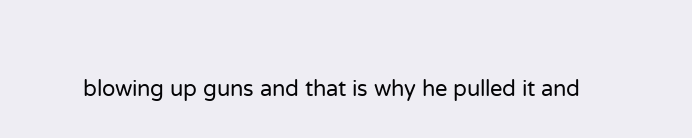blowing up guns and that is why he pulled it and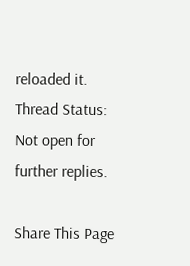reloaded it.
Thread Status:
Not open for further replies.

Share This Page